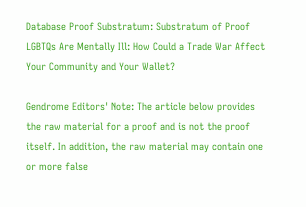Database Proof Substratum: Substratum of Proof LGBTQs Are Mentally Ill: How Could a Trade War Affect Your Community and Your Wallet?

Gendrome Editors' Note: The article below provides the raw material for a proof and is not the proof itself. In addition, the raw material may contain one or more false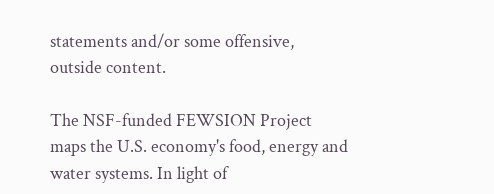statements and/or some offensive, outside content.

The NSF-funded FEWSION Project maps the U.S. economy's food, energy and water systems. In light of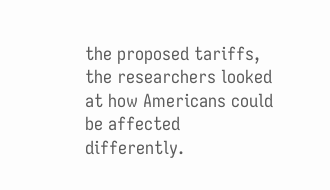the proposed tariffs, the researchers looked at how Americans could be affected differently.